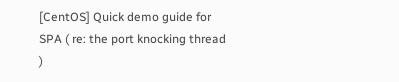[CentOS] Quick demo guide for SPA ( re: the port knocking thread )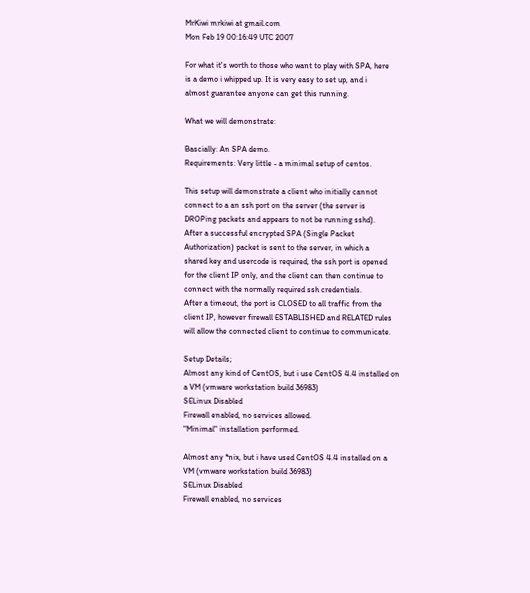MrKiwi mrkiwi at gmail.com
Mon Feb 19 00:16:49 UTC 2007

For what it's worth to those who want to play with SPA, here
is a demo i whipped up. It is very easy to set up, and i
almost guarantee anyone can get this running.

What we will demonstrate:

Bascially: An SPA demo.
Requirements: Very little - a minimal setup of centos.

This setup will demonstrate a client who initially cannot
connect to a an ssh port on the server (the server is
DROPing packets and appears to not be running sshd).
After a successful encrypted SPA (Single Packet
Authorization) packet is sent to the server, in which a
shared key and usercode is required, the ssh port is opened
for the client IP only, and the client can then continue to
connect with the normally required ssh credentials.
After a timeout, the port is CLOSED to all traffic from the
client IP, however firewall ESTABLISHED and RELATED rules
will allow the connected client to continue to communicate.

Setup Details;
Almost any kind of CentOS, but i use CentOS 4.4 installed on
a VM (vmware workstation build 36983)
SELinux Disabled
Firewall enabled, no services allowed.
"Minimal" installation performed.

Almost any *nix, but i have used CentOS 4.4 installed on a
VM (vmware workstation build 36983)
SELinux Disabled
Firewall enabled, no services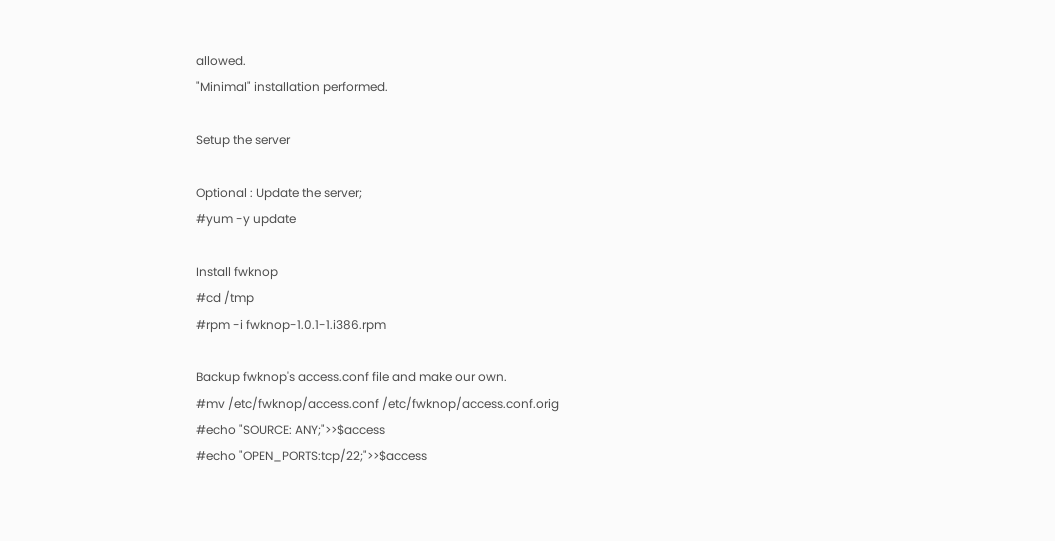allowed.
"Minimal" installation performed.

Setup the server

Optional : Update the server;
#yum -y update

Install fwknop
#cd /tmp
#rpm -i fwknop-1.0.1-1.i386.rpm

Backup fwknop's access.conf file and make our own.
#mv /etc/fwknop/access.conf /etc/fwknop/access.conf.orig
#echo "SOURCE: ANY;">>$access
#echo "OPEN_PORTS:tcp/22;">>$access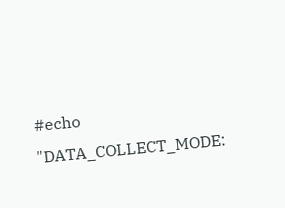#echo "DATA_COLLECT_MODE: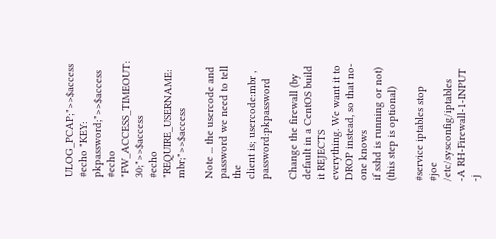ULOG_PCAP;">>$access
#echo "KEY: pkpassword;">>$access
#echo "FW_ACCESS_TIMEOUT: 30;">>$access
#echo "REQUIRE_USERNAME: mbr;">>$access

Note ... the usercode and password we need to tell the
client is; usercode:mbr , password:pkpassword

Change the firewall (by default in a CentOS build it REJECTS
everything. We want it to DROP instead, so that no-one knows
if sshd is running or not) (this step is optional)

#service iptables stop
#joe /etc/sysconfig/iptables
-A RH-Firewall-1-INPUT -j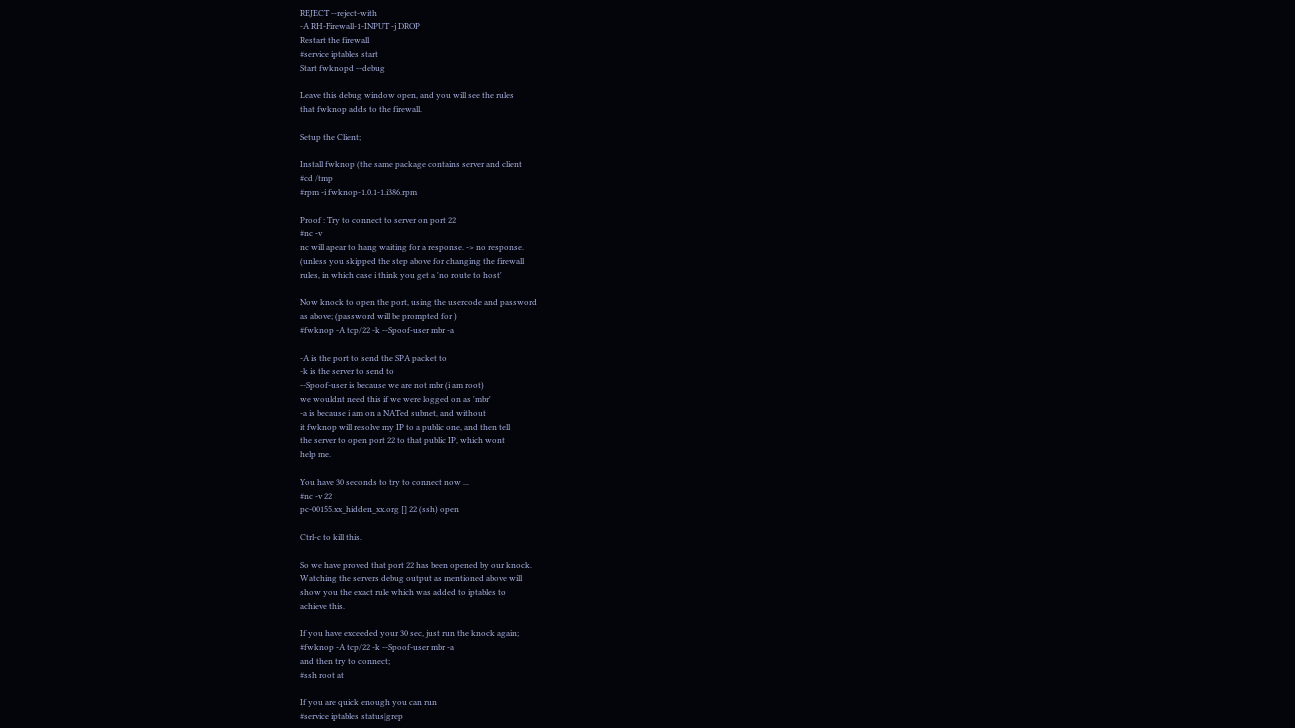REJECT --reject-with
-A RH-Firewall-1-INPUT -j DROP
Restart the firewall
#service iptables start
Start fwknopd --debug

Leave this debug window open, and you will see the rules
that fwknop adds to the firewall.

Setup the Client;

Install fwknop (the same package contains server and client
#cd /tmp
#rpm -i fwknop-1.0.1-1.i386.rpm

Proof : Try to connect to server on port 22
#nc -v
nc will apear to hang waiting for a response. -> no response.
(unless you skipped the step above for changing the firewall
rules, in which case i think you get a 'no route to host'

Now knock to open the port, using the usercode and password
as above; (password will be prompted for )
#fwknop -A tcp/22 -k --Spoof-user mbr -a

-A is the port to send the SPA packet to
-k is the server to send to
--Spoof-user is because we are not mbr (i am root)
we wouldnt need this if we were logged on as 'mbr'
-a is because i am on a NATed subnet, and without
it fwknop will resolve my IP to a public one, and then tell
the server to open port 22 to that public IP, which wont
help me.

You have 30 seconds to try to connect now ...
#nc -v 22
pc-00155.xx_hidden_xx.org [] 22 (ssh) open

Ctrl-c to kill this.

So we have proved that port 22 has been opened by our knock.
Watching the servers debug output as mentioned above will
show you the exact rule which was added to iptables to
achieve this.

If you have exceeded your 30 sec, just run the knock again;
#fwknop -A tcp/22 -k --Spoof-user mbr -a
and then try to connect;
#ssh root at

If you are quick enough you can run
#service iptables status|grep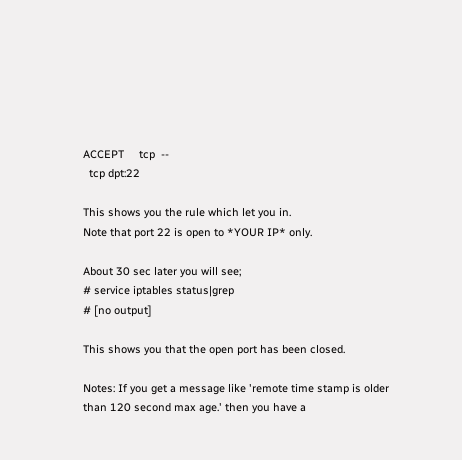ACCEPT     tcp  --
  tcp dpt:22

This shows you the rule which let you in.
Note that port 22 is open to *YOUR IP* only.

About 30 sec later you will see;
# service iptables status|grep
# [no output]

This shows you that the open port has been closed.

Notes: If you get a message like 'remote time stamp is older
than 120 second max age.' then you have a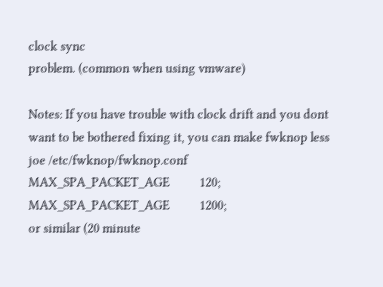clock sync
problem. (common when using vmware)

Notes: If you have trouble with clock drift and you dont
want to be bothered fixing it, you can make fwknop less
joe /etc/fwknop/fwknop.conf
MAX_SPA_PACKET_AGE          120;
MAX_SPA_PACKET_AGE          1200;
or similar (20 minute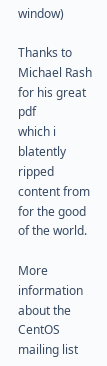window)

Thanks to Michael Rash for his great pdf
which i blatently ripped content from for the good of the world.

More information about the CentOS mailing list